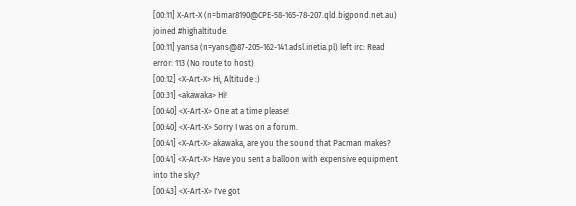[00:11] X-Art-X (n=bmar8190@CPE-58-165-78-207.qld.bigpond.net.au) joined #highaltitude.
[00:11] yansa (n=yans@87-205-162-141.adsl.inetia.pl) left irc: Read error: 113 (No route to host)
[00:12] <X-Art-X> Hi, Altitude :)
[00:31] <akawaka> Hi!
[00:40] <X-Art-X> One at a time please!
[00:40] <X-Art-X> Sorry I was on a forum.
[00:41] <X-Art-X> akawaka, are you the sound that Pacman makes?
[00:41] <X-Art-X> Have you sent a balloon with expensive equipment into the sky?
[00:43] <X-Art-X> I've got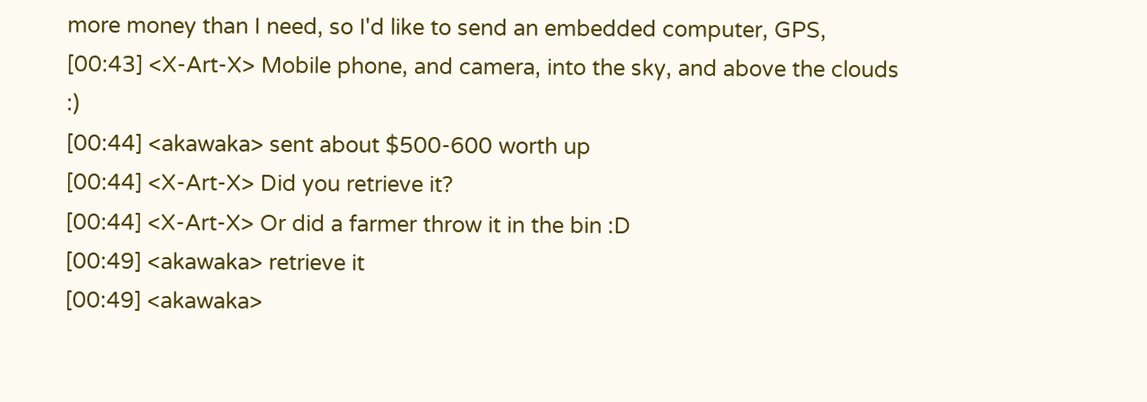more money than I need, so I'd like to send an embedded computer, GPS,
[00:43] <X-Art-X> Mobile phone, and camera, into the sky, and above the clouds :)
[00:44] <akawaka> sent about $500-600 worth up
[00:44] <X-Art-X> Did you retrieve it?
[00:44] <X-Art-X> Or did a farmer throw it in the bin :D
[00:49] <akawaka> retrieve it
[00:49] <akawaka>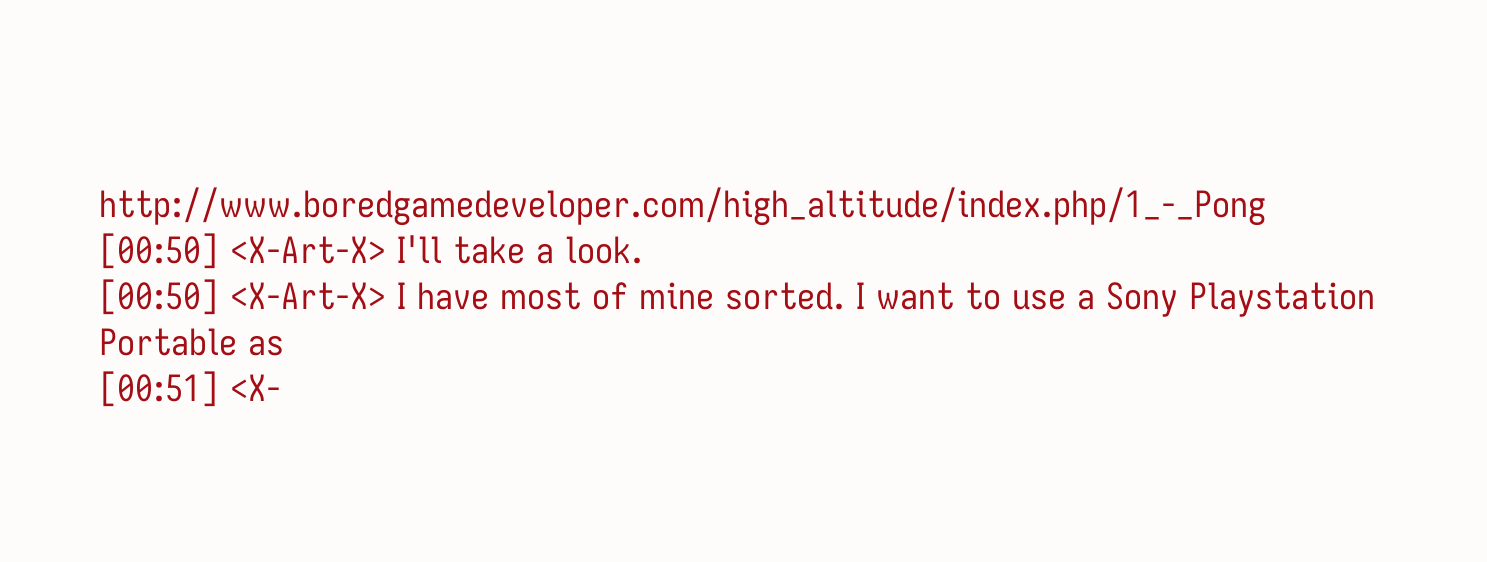http://www.boredgamedeveloper.com/high_altitude/index.php/1_-_Pong
[00:50] <X-Art-X> I'll take a look.
[00:50] <X-Art-X> I have most of mine sorted. I want to use a Sony Playstation Portable as
[00:51] <X-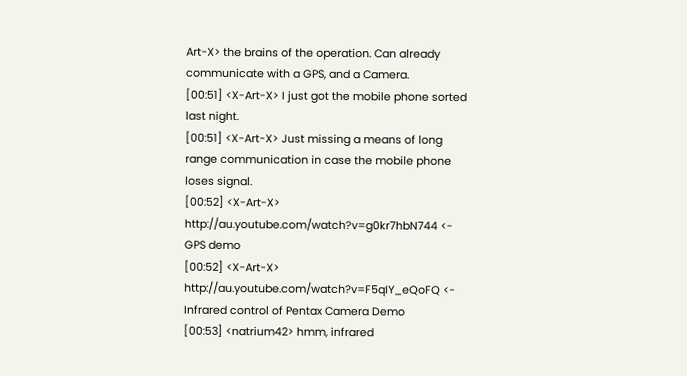Art-X> the brains of the operation. Can already communicate with a GPS, and a Camera.
[00:51] <X-Art-X> I just got the mobile phone sorted last night.
[00:51] <X-Art-X> Just missing a means of long range communication in case the mobile phone loses signal.
[00:52] <X-Art-X> http://au.youtube.com/watch?v=g0kr7hbN744 <- GPS demo
[00:52] <X-Art-X> http://au.youtube.com/watch?v=F5qIY_eQoFQ <- Infrared control of Pentax Camera Demo
[00:53] <natrium42> hmm, infrared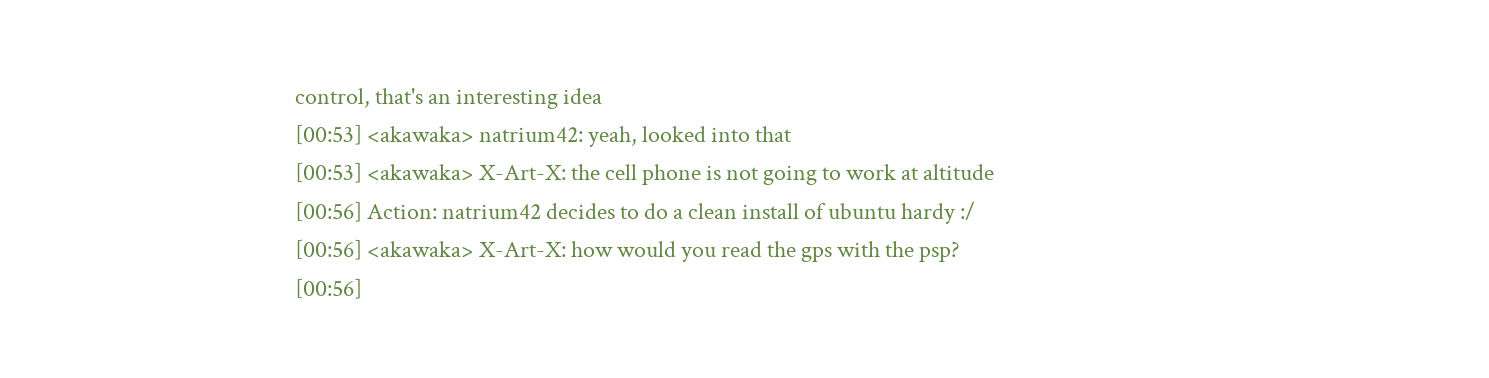control, that's an interesting idea
[00:53] <akawaka> natrium42: yeah, looked into that
[00:53] <akawaka> X-Art-X: the cell phone is not going to work at altitude
[00:56] Action: natrium42 decides to do a clean install of ubuntu hardy :/
[00:56] <akawaka> X-Art-X: how would you read the gps with the psp?
[00:56]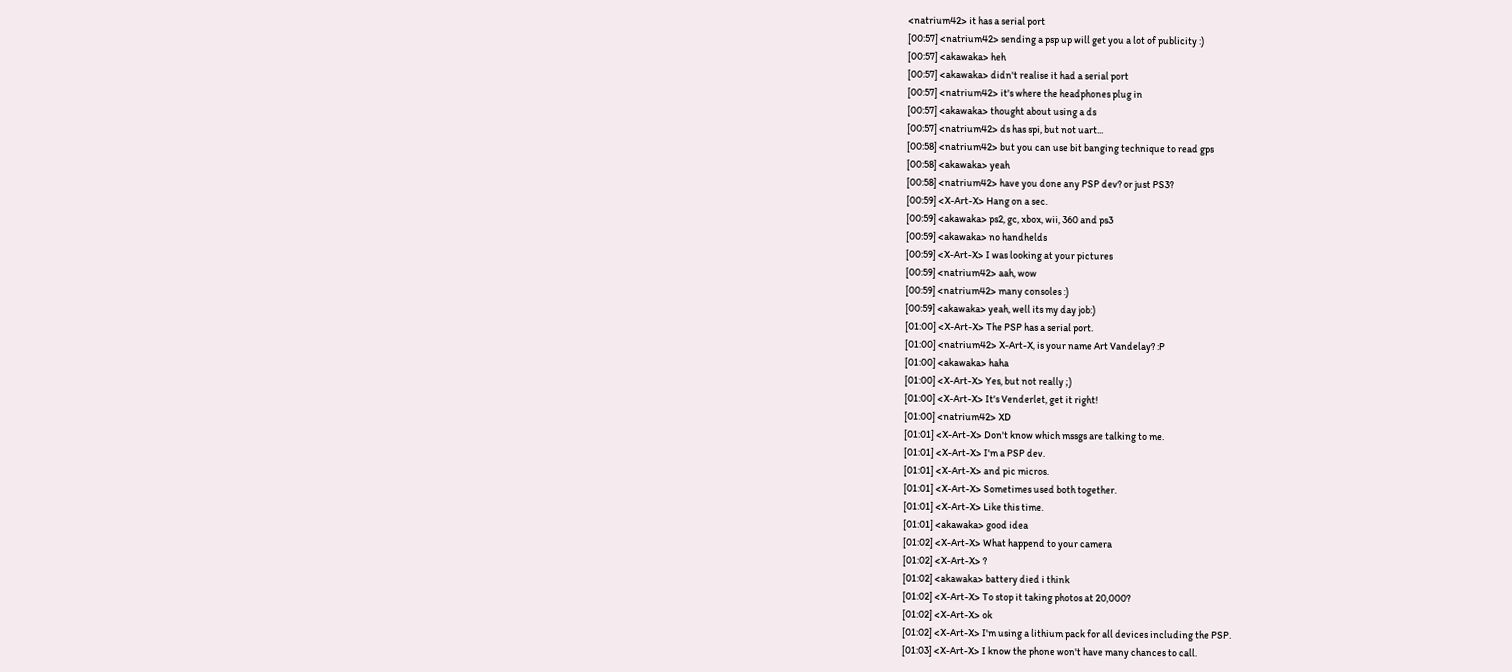<natrium42> it has a serial port
[00:57] <natrium42> sending a psp up will get you a lot of publicity :)
[00:57] <akawaka> heh
[00:57] <akawaka> didn't realise it had a serial port
[00:57] <natrium42> it's where the headphones plug in
[00:57] <akawaka> thought about using a ds
[00:57] <natrium42> ds has spi, but not uart...
[00:58] <natrium42> but you can use bit banging technique to read gps
[00:58] <akawaka> yeah
[00:58] <natrium42> have you done any PSP dev? or just PS3?
[00:59] <X-Art-X> Hang on a sec.
[00:59] <akawaka> ps2, gc, xbox, wii, 360 and ps3
[00:59] <akawaka> no handhelds
[00:59] <X-Art-X> I was looking at your pictures
[00:59] <natrium42> aah, wow
[00:59] <natrium42> many consoles :)
[00:59] <akawaka> yeah, well its my day job:)
[01:00] <X-Art-X> The PSP has a serial port.
[01:00] <natrium42> X-Art-X, is your name Art Vandelay? :P
[01:00] <akawaka> haha
[01:00] <X-Art-X> Yes, but not really ;)
[01:00] <X-Art-X> It's Venderlet, get it right!
[01:00] <natrium42> XD
[01:01] <X-Art-X> Don't know which mssgs are talking to me.
[01:01] <X-Art-X> I'm a PSP dev.
[01:01] <X-Art-X> and pic micros.
[01:01] <X-Art-X> Sometimes used both together.
[01:01] <X-Art-X> Like this time.
[01:01] <akawaka> good idea
[01:02] <X-Art-X> What happend to your camera
[01:02] <X-Art-X> ?
[01:02] <akawaka> battery died i think
[01:02] <X-Art-X> To stop it taking photos at 20,000?
[01:02] <X-Art-X> ok
[01:02] <X-Art-X> I'm using a lithium pack for all devices including the PSP.
[01:03] <X-Art-X> I know the phone won't have many chances to call.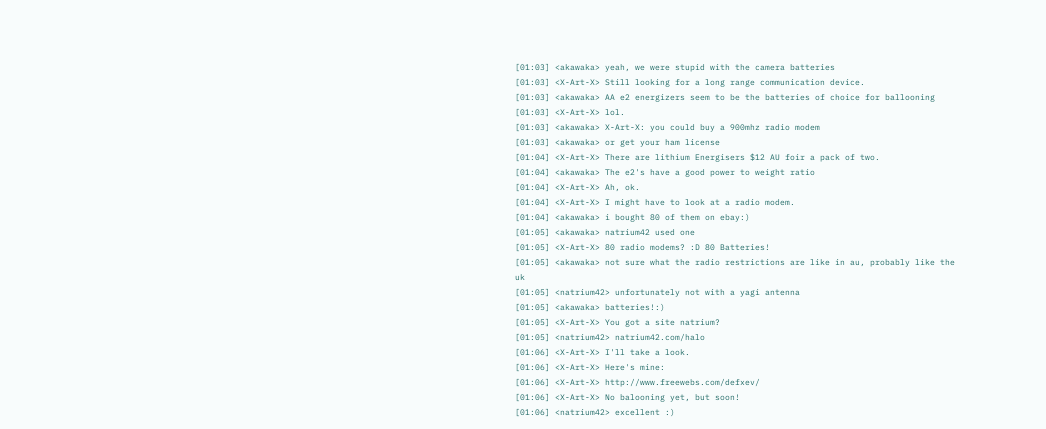[01:03] <akawaka> yeah, we were stupid with the camera batteries
[01:03] <X-Art-X> Still looking for a long range communication device.
[01:03] <akawaka> AA e2 energizers seem to be the batteries of choice for ballooning
[01:03] <X-Art-X> lol.
[01:03] <akawaka> X-Art-X: you could buy a 900mhz radio modem
[01:03] <akawaka> or get your ham license
[01:04] <X-Art-X> There are lithium Energisers $12 AU foir a pack of two.
[01:04] <akawaka> The e2's have a good power to weight ratio
[01:04] <X-Art-X> Ah, ok.
[01:04] <X-Art-X> I might have to look at a radio modem.
[01:04] <akawaka> i bought 80 of them on ebay:)
[01:05] <akawaka> natrium42 used one
[01:05] <X-Art-X> 80 radio modems? :D 80 Batteries!
[01:05] <akawaka> not sure what the radio restrictions are like in au, probably like the uk
[01:05] <natrium42> unfortunately not with a yagi antenna
[01:05] <akawaka> batteries!:)
[01:05] <X-Art-X> You got a site natrium?
[01:05] <natrium42> natrium42.com/halo
[01:06] <X-Art-X> I'll take a look.
[01:06] <X-Art-X> Here's mine:
[01:06] <X-Art-X> http://www.freewebs.com/defxev/
[01:06] <X-Art-X> No balooning yet, but soon!
[01:06] <natrium42> excellent :)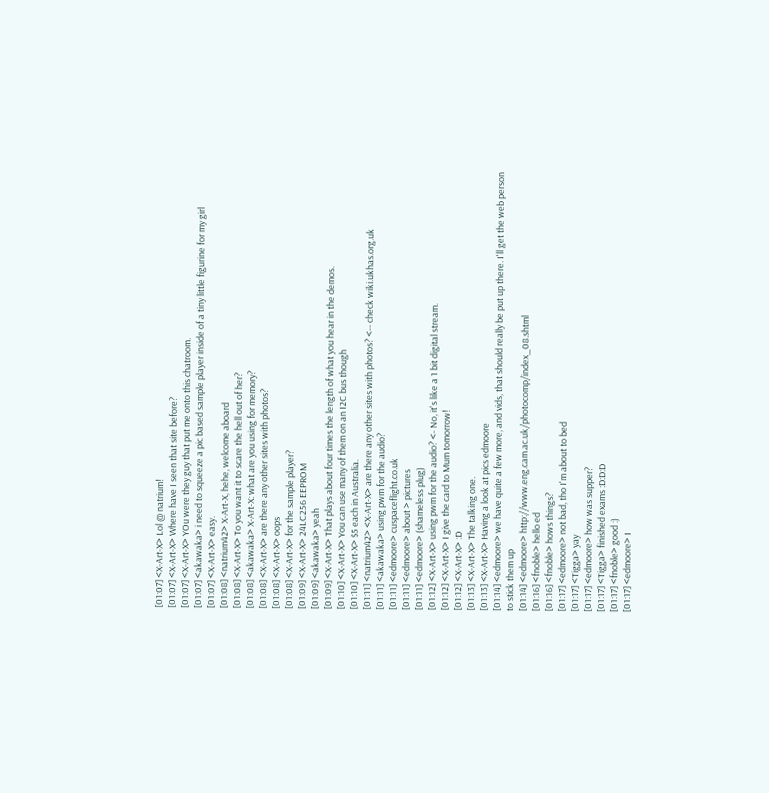[01:07] <X-Art-X> Lol @ natrium!
[01:07] <X-Art-X> Where have I seen that site before?
[01:07] <X-Art-X> YOu were they guy that put me onto this chatroom.
[01:07] <akawaka> i need to squeeze a pic based sample player inside of a tiny little figurine for my girl
[01:07] <X-Art-X> easy.
[01:08] <natrium42> X-Art-X, hehe, welcome aboard
[01:08] <X-Art-X> To you want it to scare the hell out of her?
[01:08] <akawaka> X-Art-X: what are you using for memory?
[01:08] <X-Art-X> are there any other sites with photos?
[01:08] <X-Art-X> oops
[01:08] <X-Art-X> for the sample player?
[01:09] <X-Art-X> 24LC256 EEPROM
[01:09] <akawaka> yeah
[01:09] <X-Art-X> That plays about four times the length of what you hear in the demos.
[01:10] <X-Art-X> You can use many of them on an I2C bus though
[01:10] <X-Art-X> $5 each in Australia.
[01:11] <natrium42> <X-Art-X> are there any other sites with photos? <-- check wiki.ukhas.org.uk
[01:11] <akawaka> using pwm for the audio?
[01:11] <edmoore> cuspaceflight.co.uk
[01:11] <edmoore> about > pictures
[01:11] <edmoore> (shameless plug)
[01:12] <X-Art-X> using pwm for the audio? <- No, it's like a 1 bit digital stream.
[01:12] <X-Art-X> I give the card to Mum tomorrow!
[01:12] <X-Art-X> :D
[01:13] <X-Art-X> The talking one.
[01:13] <X-Art-X> Having a look at pics edmoore
[01:14] <edmoore> we have quite a few more, and vids, that should really be put up there. I'll get the web person to stick them up
[01:14] <edmoore> http://www.eng.cam.ac.uk/photocomp/index_08.shtml
[01:16] <fnoble> hello ed
[01:16] <fnoble> hows things?
[01:17] <edmoore> not bad, tho I'm about to bed
[01:17] <Tigga> yay
[01:17] <edmoore> how was supper?
[01:17] <Tigga> finished exams :D:D:D
[01:17] <fnoble> good :)
[01:17] <edmoore> I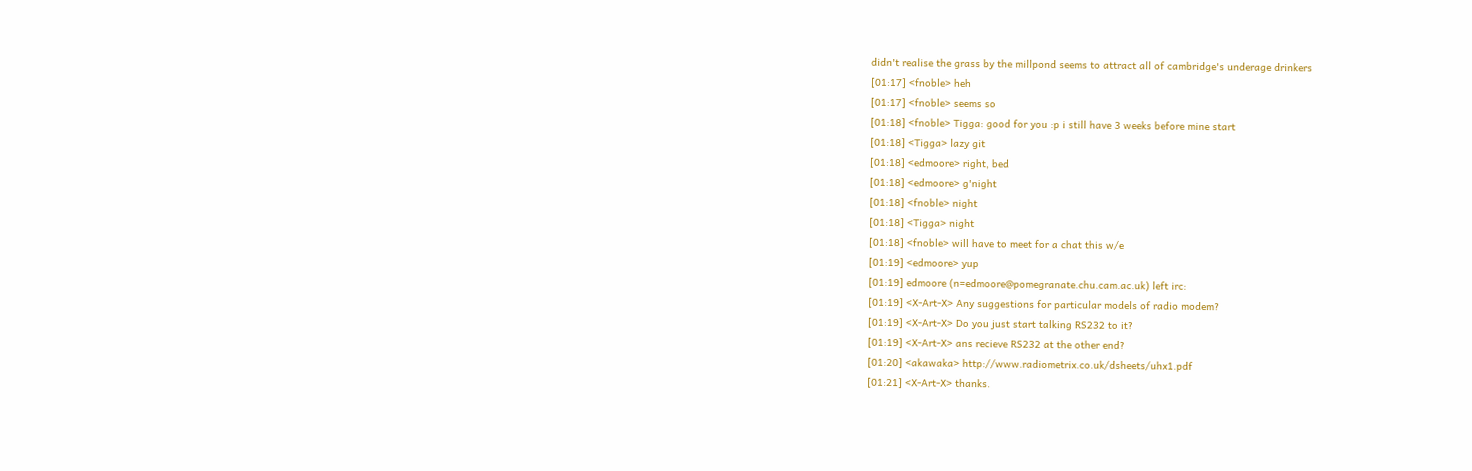didn't realise the grass by the millpond seems to attract all of cambridge's underage drinkers
[01:17] <fnoble> heh
[01:17] <fnoble> seems so
[01:18] <fnoble> Tigga: good for you :p i still have 3 weeks before mine start
[01:18] <Tigga> lazy git
[01:18] <edmoore> right, bed
[01:18] <edmoore> g'night
[01:18] <fnoble> night
[01:18] <Tigga> night
[01:18] <fnoble> will have to meet for a chat this w/e
[01:19] <edmoore> yup
[01:19] edmoore (n=edmoore@pomegranate.chu.cam.ac.uk) left irc:
[01:19] <X-Art-X> Any suggestions for particular models of radio modem?
[01:19] <X-Art-X> Do you just start talking RS232 to it?
[01:19] <X-Art-X> ans recieve RS232 at the other end?
[01:20] <akawaka> http://www.radiometrix.co.uk/dsheets/uhx1.pdf
[01:21] <X-Art-X> thanks.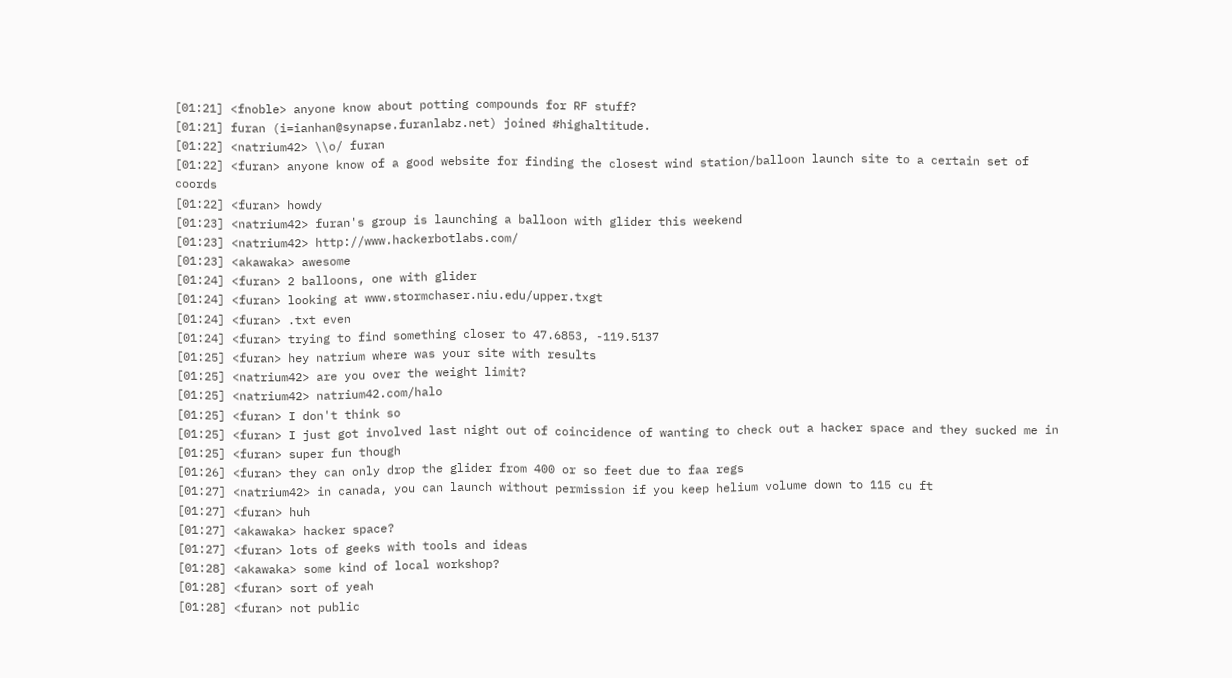[01:21] <fnoble> anyone know about potting compounds for RF stuff?
[01:21] furan (i=ianhan@synapse.furanlabz.net) joined #highaltitude.
[01:22] <natrium42> \\o/ furan
[01:22] <furan> anyone know of a good website for finding the closest wind station/balloon launch site to a certain set of coords
[01:22] <furan> howdy
[01:23] <natrium42> furan's group is launching a balloon with glider this weekend
[01:23] <natrium42> http://www.hackerbotlabs.com/
[01:23] <akawaka> awesome
[01:24] <furan> 2 balloons, one with glider
[01:24] <furan> looking at www.stormchaser.niu.edu/upper.txgt
[01:24] <furan> .txt even
[01:24] <furan> trying to find something closer to 47.6853, -119.5137
[01:25] <furan> hey natrium where was your site with results
[01:25] <natrium42> are you over the weight limit?
[01:25] <natrium42> natrium42.com/halo
[01:25] <furan> I don't think so
[01:25] <furan> I just got involved last night out of coincidence of wanting to check out a hacker space and they sucked me in
[01:25] <furan> super fun though
[01:26] <furan> they can only drop the glider from 400 or so feet due to faa regs
[01:27] <natrium42> in canada, you can launch without permission if you keep helium volume down to 115 cu ft
[01:27] <furan> huh
[01:27] <akawaka> hacker space?
[01:27] <furan> lots of geeks with tools and ideas
[01:28] <akawaka> some kind of local workshop?
[01:28] <furan> sort of yeah
[01:28] <furan> not public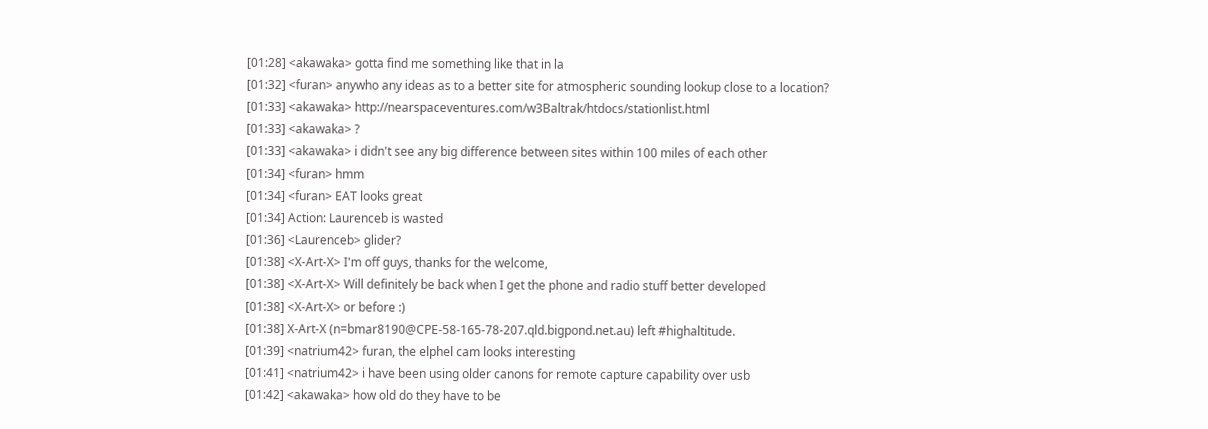[01:28] <akawaka> gotta find me something like that in la
[01:32] <furan> anywho any ideas as to a better site for atmospheric sounding lookup close to a location?
[01:33] <akawaka> http://nearspaceventures.com/w3Baltrak/htdocs/stationlist.html
[01:33] <akawaka> ?
[01:33] <akawaka> i didn't see any big difference between sites within 100 miles of each other
[01:34] <furan> hmm
[01:34] <furan> EAT looks great
[01:34] Action: Laurenceb is wasted
[01:36] <Laurenceb> glider?
[01:38] <X-Art-X> I'm off guys, thanks for the welcome,
[01:38] <X-Art-X> Will definitely be back when I get the phone and radio stuff better developed
[01:38] <X-Art-X> or before :)
[01:38] X-Art-X (n=bmar8190@CPE-58-165-78-207.qld.bigpond.net.au) left #highaltitude.
[01:39] <natrium42> furan, the elphel cam looks interesting
[01:41] <natrium42> i have been using older canons for remote capture capability over usb
[01:42] <akawaka> how old do they have to be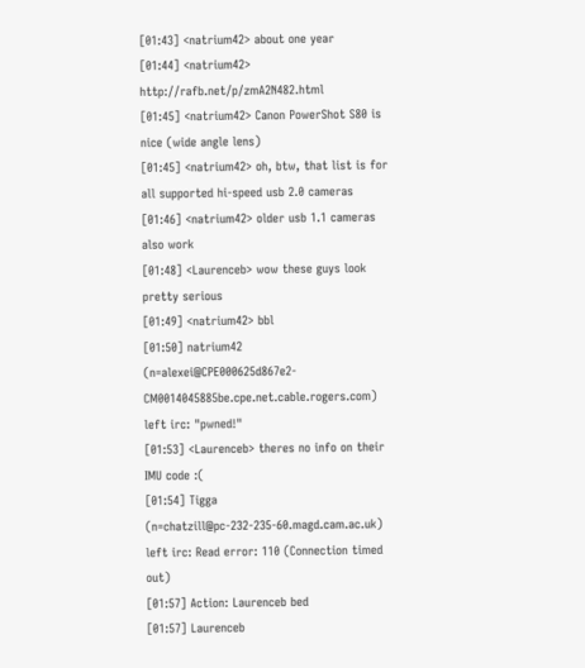[01:43] <natrium42> about one year
[01:44] <natrium42> http://rafb.net/p/zmA2N482.html
[01:45] <natrium42> Canon PowerShot S80 is nice (wide angle lens)
[01:45] <natrium42> oh, btw, that list is for all supported hi-speed usb 2.0 cameras
[01:46] <natrium42> older usb 1.1 cameras also work
[01:48] <Laurenceb> wow these guys look pretty serious
[01:49] <natrium42> bbl
[01:50] natrium42 (n=alexei@CPE000625d867e2-CM0014045885be.cpe.net.cable.rogers.com) left irc: "pwned!"
[01:53] <Laurenceb> theres no info on their IMU code :(
[01:54] Tigga (n=chatzill@pc-232-235-60.magd.cam.ac.uk) left irc: Read error: 110 (Connection timed out)
[01:57] Action: Laurenceb bed
[01:57] Laurenceb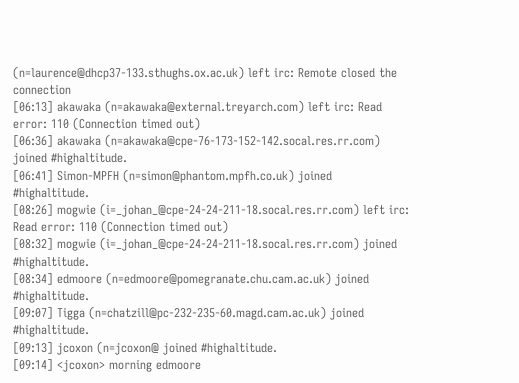(n=laurence@dhcp37-133.sthughs.ox.ac.uk) left irc: Remote closed the connection
[06:13] akawaka (n=akawaka@external.treyarch.com) left irc: Read error: 110 (Connection timed out)
[06:36] akawaka (n=akawaka@cpe-76-173-152-142.socal.res.rr.com) joined #highaltitude.
[06:41] Simon-MPFH (n=simon@phantom.mpfh.co.uk) joined #highaltitude.
[08:26] mogwie (i=_johan_@cpe-24-24-211-18.socal.res.rr.com) left irc: Read error: 110 (Connection timed out)
[08:32] mogwie (i=_johan_@cpe-24-24-211-18.socal.res.rr.com) joined #highaltitude.
[08:34] edmoore (n=edmoore@pomegranate.chu.cam.ac.uk) joined #highaltitude.
[09:07] Tigga (n=chatzill@pc-232-235-60.magd.cam.ac.uk) joined #highaltitude.
[09:13] jcoxon (n=jcoxon@ joined #highaltitude.
[09:14] <jcoxon> morning edmoore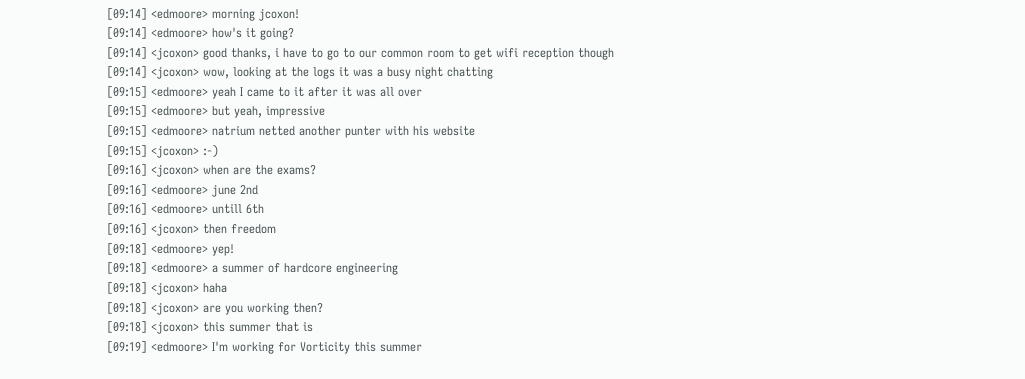[09:14] <edmoore> morning jcoxon!
[09:14] <edmoore> how's it going?
[09:14] <jcoxon> good thanks, i have to go to our common room to get wifi reception though
[09:14] <jcoxon> wow, looking at the logs it was a busy night chatting
[09:15] <edmoore> yeah I came to it after it was all over
[09:15] <edmoore> but yeah, impressive
[09:15] <edmoore> natrium netted another punter with his website
[09:15] <jcoxon> :-)
[09:16] <jcoxon> when are the exams?
[09:16] <edmoore> june 2nd
[09:16] <edmoore> untill 6th
[09:16] <jcoxon> then freedom
[09:18] <edmoore> yep!
[09:18] <edmoore> a summer of hardcore engineering
[09:18] <jcoxon> haha
[09:18] <jcoxon> are you working then?
[09:18] <jcoxon> this summer that is
[09:19] <edmoore> I'm working for Vorticity this summer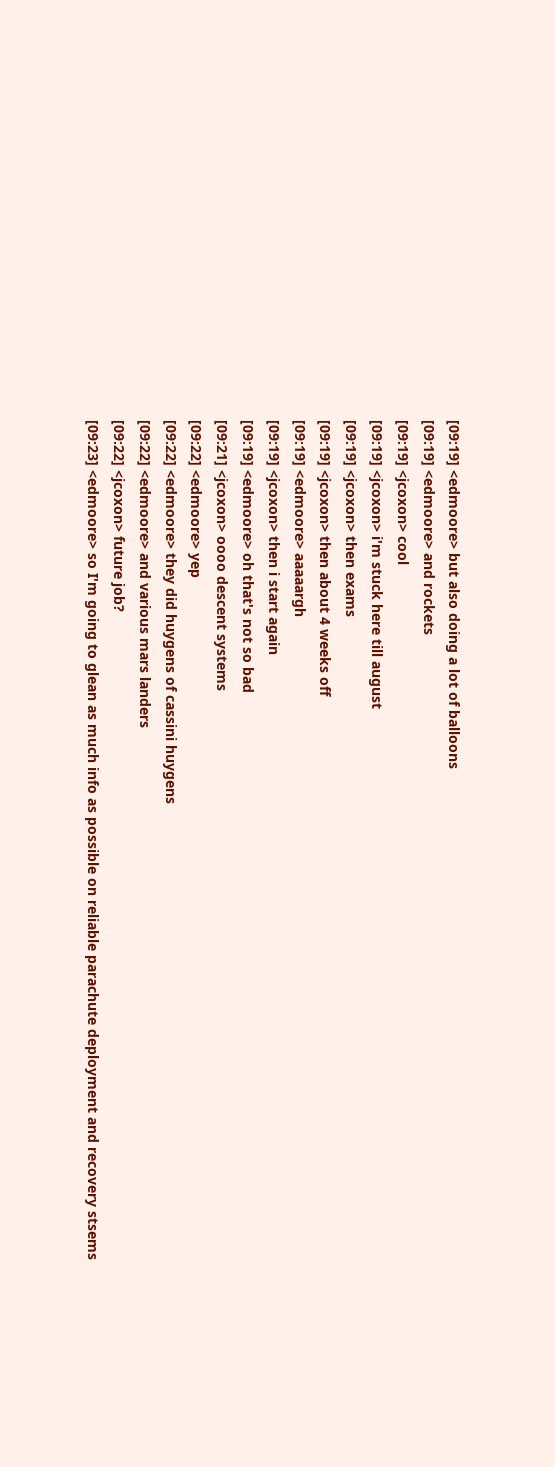[09:19] <edmoore> but also doing a lot of balloons
[09:19] <edmoore> and rockets
[09:19] <jcoxon> cool
[09:19] <jcoxon> i'm stuck here till august
[09:19] <jcoxon> then exams
[09:19] <jcoxon> then about 4 weeks off
[09:19] <edmoore> aaaaargh
[09:19] <jcoxon> then i start again
[09:19] <edmoore> oh that's not so bad
[09:21] <jcoxon> oooo descent systems
[09:22] <edmoore> yep
[09:22] <edmoore> they did huygens of cassini huygens
[09:22] <edmoore> and various mars landers
[09:22] <jcoxon> future job?
[09:23] <edmoore> so I'm going to glean as much info as possible on reliable parachute deployment and recovery stsems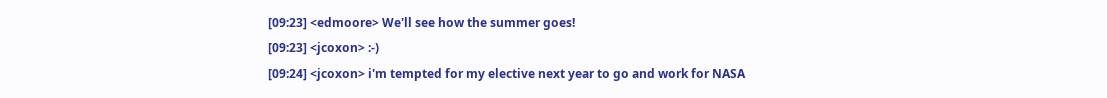[09:23] <edmoore> We'll see how the summer goes!
[09:23] <jcoxon> :-)
[09:24] <jcoxon> i'm tempted for my elective next year to go and work for NASA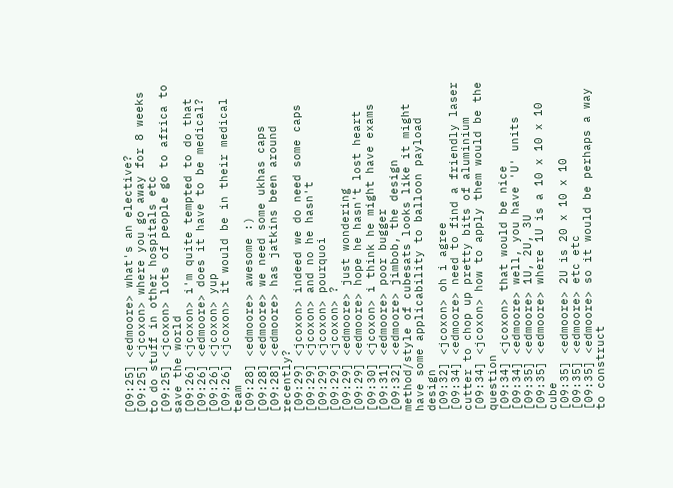[09:25] <edmoore> what's an elective?
[09:25] <jcoxon> where you go away for 8 weeks to do stuff in other hospitals etc
[09:25] <jcoxon> lots of people go to africa to save the world
[09:26] <jcoxon> i'm quite tempted to do that
[09:26] <edmoore> does it have to be medical?
[09:26] <jcoxon> yup
[09:26] <jcoxon> it would be in their medical team
[09:28] <edmoore> awesome :)
[09:28] <edmoore> we need some ukhas caps
[09:28] <edmoore> has jatkins been around recently?
[09:29] <jcoxon> indeed we do need some caps
[09:29] <jcoxon> and no he hasn't
[09:29] <jcoxon> pourquoi
[09:29] <jcoxon> ?
[09:29] <edmoore> just wondering
[09:29] <edmoore> hope he hasn't lost heart
[09:30] <jcoxon> i think he might have exams
[09:31] <edmoore> poor bugger
[09:32] <edmoore> jimbob, the design method/style of cubesats looks like it might have some applicability to balloon payload design
[09:32] <jcoxon> oh i agree
[09:34] <edmoore> need to find a friendly laser cutter to chop up pretty bits of aluminium
[09:34] <jcoxon> how to apply them would be the question
[09:34] <jcoxon> that would be nice
[09:34] <edmoore> well, you have 'U' units
[09:35] <edmoore> 1U, 2U, 3U
[09:35] <edmoore> where 1U is a 10 x 10 x 10 cube
[09:35] <edmoore> 2U is 20 x 10 x 10
[09:35] <edmoore> etc etc
[09:35] <edmoore> so it would be perhaps a way to construct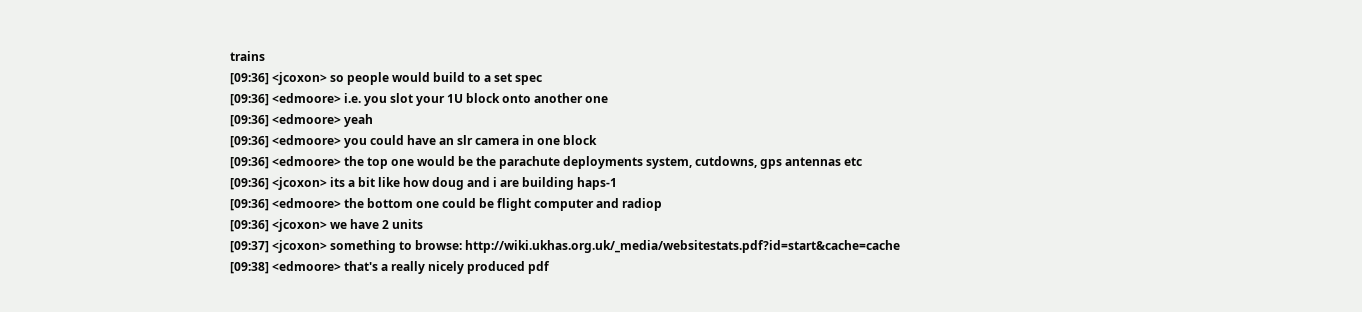trains
[09:36] <jcoxon> so people would build to a set spec
[09:36] <edmoore> i.e. you slot your 1U block onto another one
[09:36] <edmoore> yeah
[09:36] <edmoore> you could have an slr camera in one block
[09:36] <edmoore> the top one would be the parachute deployments system, cutdowns, gps antennas etc
[09:36] <jcoxon> its a bit like how doug and i are building haps-1
[09:36] <edmoore> the bottom one could be flight computer and radiop
[09:36] <jcoxon> we have 2 units
[09:37] <jcoxon> something to browse: http://wiki.ukhas.org.uk/_media/websitestats.pdf?id=start&cache=cache
[09:38] <edmoore> that's a really nicely produced pdf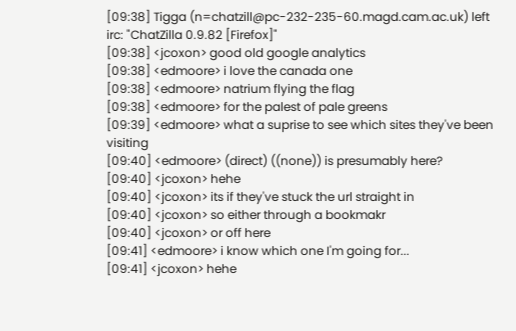[09:38] Tigga (n=chatzill@pc-232-235-60.magd.cam.ac.uk) left irc: "ChatZilla 0.9.82 [Firefox]"
[09:38] <jcoxon> good old google analytics
[09:38] <edmoore> i love the canada one
[09:38] <edmoore> natrium flying the flag
[09:38] <edmoore> for the palest of pale greens
[09:39] <edmoore> what a suprise to see which sites they've been visiting
[09:40] <edmoore> (direct) ((none)) is presumably here?
[09:40] <jcoxon> hehe
[09:40] <jcoxon> its if they've stuck the url straight in
[09:40] <jcoxon> so either through a bookmakr
[09:40] <jcoxon> or off here
[09:41] <edmoore> i know which one I'm going for...
[09:41] <jcoxon> hehe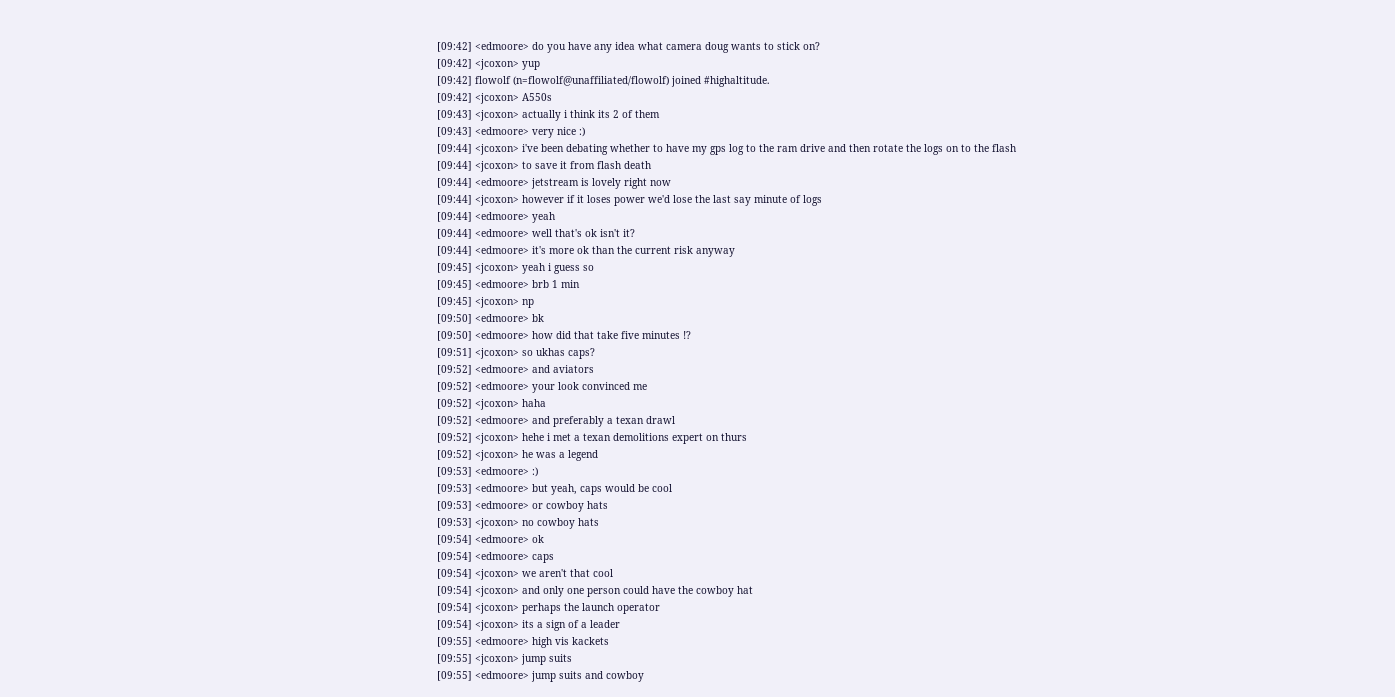[09:42] <edmoore> do you have any idea what camera doug wants to stick on?
[09:42] <jcoxon> yup
[09:42] flowolf (n=flowolf@unaffiliated/flowolf) joined #highaltitude.
[09:42] <jcoxon> A550s
[09:43] <jcoxon> actually i think its 2 of them
[09:43] <edmoore> very nice :)
[09:44] <jcoxon> i've been debating whether to have my gps log to the ram drive and then rotate the logs on to the flash
[09:44] <jcoxon> to save it from flash death
[09:44] <edmoore> jetstream is lovely right now
[09:44] <jcoxon> however if it loses power we'd lose the last say minute of logs
[09:44] <edmoore> yeah
[09:44] <edmoore> well that's ok isn't it?
[09:44] <edmoore> it's more ok than the current risk anyway
[09:45] <jcoxon> yeah i guess so
[09:45] <edmoore> brb 1 min
[09:45] <jcoxon> np
[09:50] <edmoore> bk
[09:50] <edmoore> how did that take five minutes !?
[09:51] <jcoxon> so ukhas caps?
[09:52] <edmoore> and aviators
[09:52] <edmoore> your look convinced me
[09:52] <jcoxon> haha
[09:52] <edmoore> and preferably a texan drawl
[09:52] <jcoxon> hehe i met a texan demolitions expert on thurs
[09:52] <jcoxon> he was a legend
[09:53] <edmoore> :)
[09:53] <edmoore> but yeah, caps would be cool
[09:53] <edmoore> or cowboy hats
[09:53] <jcoxon> no cowboy hats
[09:54] <edmoore> ok
[09:54] <edmoore> caps
[09:54] <jcoxon> we aren't that cool
[09:54] <jcoxon> and only one person could have the cowboy hat
[09:54] <jcoxon> perhaps the launch operator
[09:54] <jcoxon> its a sign of a leader
[09:55] <edmoore> high vis kackets
[09:55] <jcoxon> jump suits
[09:55] <edmoore> jump suits and cowboy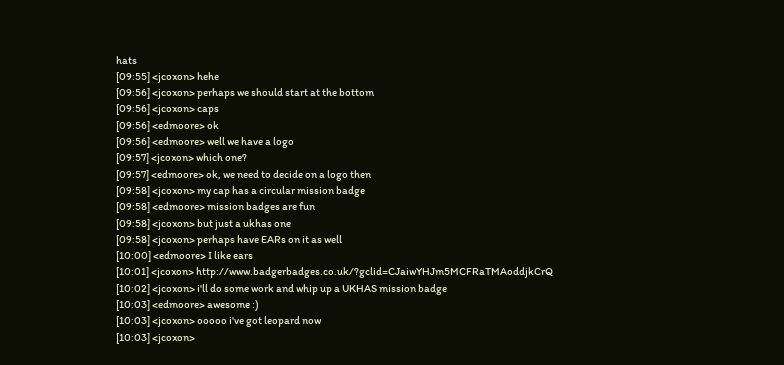hats
[09:55] <jcoxon> hehe
[09:56] <jcoxon> perhaps we should start at the bottom
[09:56] <jcoxon> caps
[09:56] <edmoore> ok
[09:56] <edmoore> well we have a logo
[09:57] <jcoxon> which one?
[09:57] <edmoore> ok, we need to decide on a logo then
[09:58] <jcoxon> my cap has a circular mission badge
[09:58] <edmoore> mission badges are fun
[09:58] <jcoxon> but just a ukhas one
[09:58] <jcoxon> perhaps have EARs on it as well
[10:00] <edmoore> I like ears
[10:01] <jcoxon> http://www.badgerbadges.co.uk/?gclid=CJaiwYHJm5MCFRaTMAoddjkCrQ
[10:02] <jcoxon> i'll do some work and whip up a UKHAS mission badge
[10:03] <edmoore> awesome :)
[10:03] <jcoxon> ooooo i've got leopard now
[10:03] <jcoxon>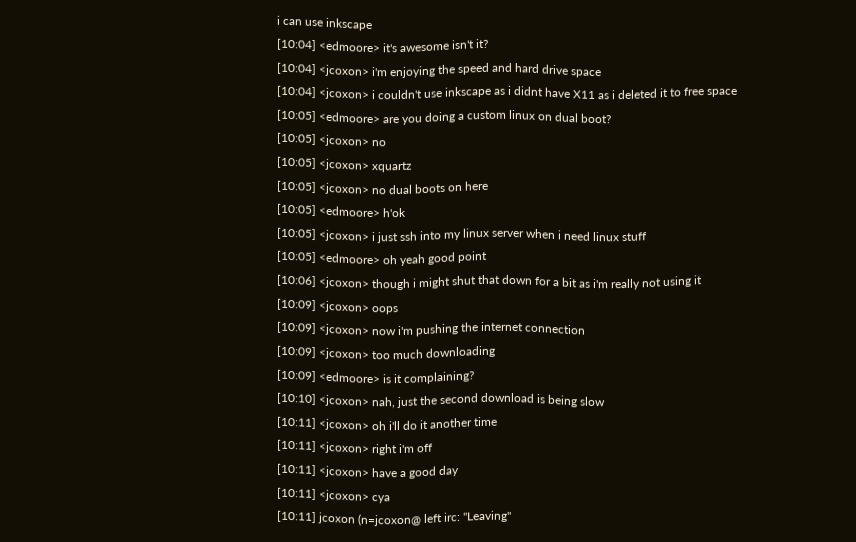i can use inkscape
[10:04] <edmoore> it's awesome isn't it?
[10:04] <jcoxon> i'm enjoying the speed and hard drive space
[10:04] <jcoxon> i couldn't use inkscape as i didnt have X11 as i deleted it to free space
[10:05] <edmoore> are you doing a custom linux on dual boot?
[10:05] <jcoxon> no
[10:05] <jcoxon> xquartz
[10:05] <jcoxon> no dual boots on here
[10:05] <edmoore> h'ok
[10:05] <jcoxon> i just ssh into my linux server when i need linux stuff
[10:05] <edmoore> oh yeah good point
[10:06] <jcoxon> though i might shut that down for a bit as i'm really not using it
[10:09] <jcoxon> oops
[10:09] <jcoxon> now i'm pushing the internet connection
[10:09] <jcoxon> too much downloading
[10:09] <edmoore> is it complaining?
[10:10] <jcoxon> nah, just the second download is being slow
[10:11] <jcoxon> oh i'll do it another time
[10:11] <jcoxon> right i'm off
[10:11] <jcoxon> have a good day
[10:11] <jcoxon> cya
[10:11] jcoxon (n=jcoxon@ left irc: "Leaving"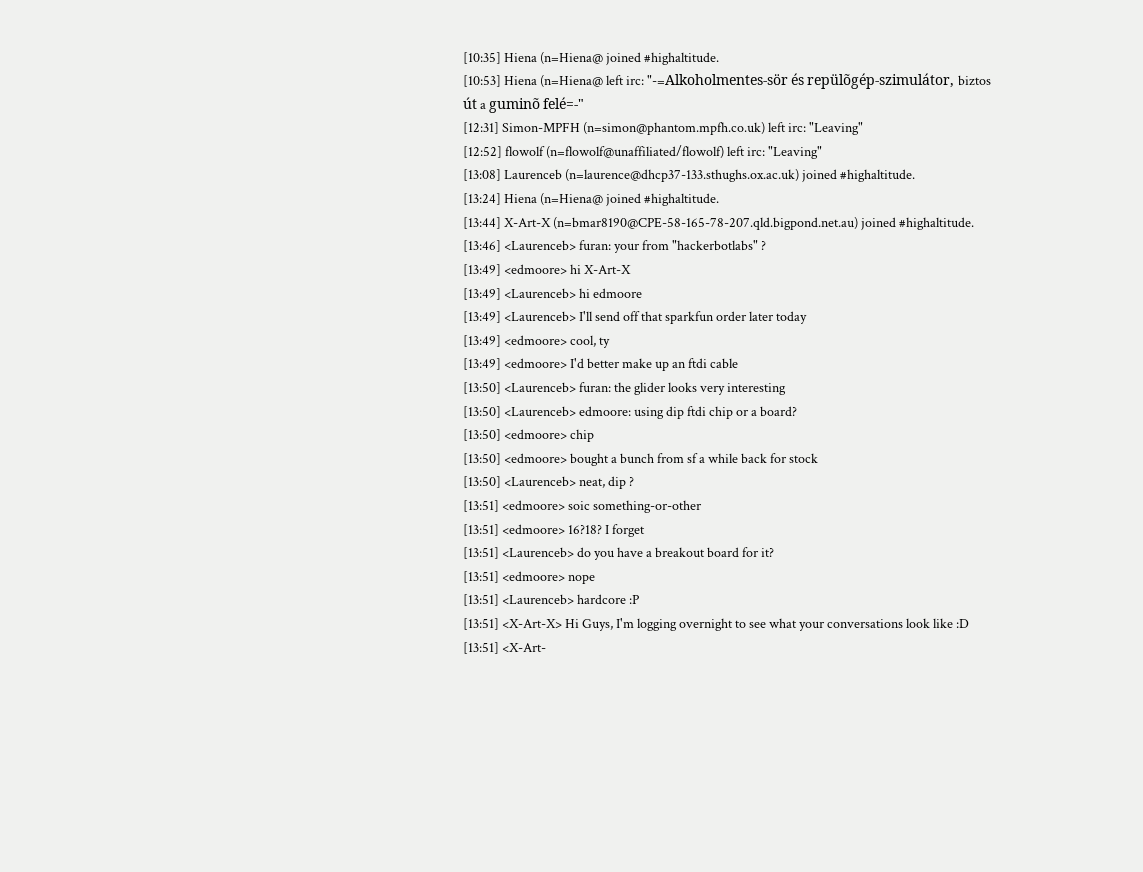[10:35] Hiena (n=Hiena@ joined #highaltitude.
[10:53] Hiena (n=Hiena@ left irc: "-=Alkoholmentes-sör és repülõgép-szimulátor, biztos út a guminõ felé=-"
[12:31] Simon-MPFH (n=simon@phantom.mpfh.co.uk) left irc: "Leaving"
[12:52] flowolf (n=flowolf@unaffiliated/flowolf) left irc: "Leaving"
[13:08] Laurenceb (n=laurence@dhcp37-133.sthughs.ox.ac.uk) joined #highaltitude.
[13:24] Hiena (n=Hiena@ joined #highaltitude.
[13:44] X-Art-X (n=bmar8190@CPE-58-165-78-207.qld.bigpond.net.au) joined #highaltitude.
[13:46] <Laurenceb> furan: your from "hackerbotlabs" ?
[13:49] <edmoore> hi X-Art-X
[13:49] <Laurenceb> hi edmoore
[13:49] <Laurenceb> I'll send off that sparkfun order later today
[13:49] <edmoore> cool, ty
[13:49] <edmoore> I'd better make up an ftdi cable
[13:50] <Laurenceb> furan: the glider looks very interesting
[13:50] <Laurenceb> edmoore: using dip ftdi chip or a board?
[13:50] <edmoore> chip
[13:50] <edmoore> bought a bunch from sf a while back for stock
[13:50] <Laurenceb> neat, dip ?
[13:51] <edmoore> soic something-or-other
[13:51] <edmoore> 16?18? I forget
[13:51] <Laurenceb> do you have a breakout board for it?
[13:51] <edmoore> nope
[13:51] <Laurenceb> hardcore :P
[13:51] <X-Art-X> Hi Guys, I'm logging overnight to see what your conversations look like :D
[13:51] <X-Art-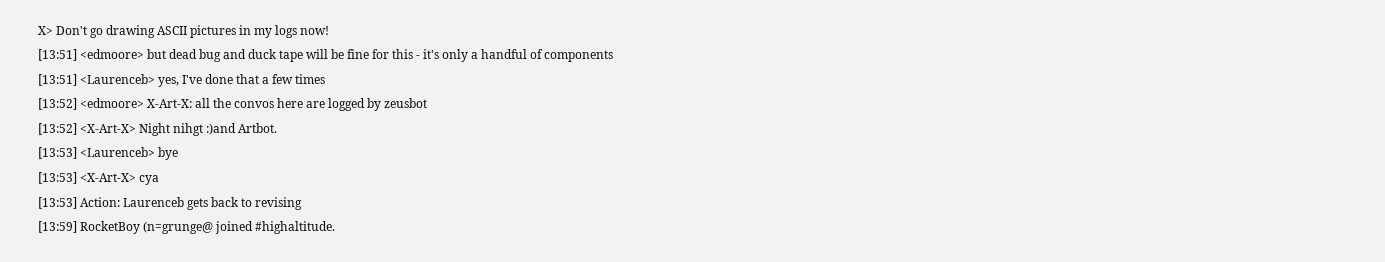X> Don't go drawing ASCII pictures in my logs now!
[13:51] <edmoore> but dead bug and duck tape will be fine for this - it's only a handful of components
[13:51] <Laurenceb> yes, I've done that a few times
[13:52] <edmoore> X-Art-X: all the convos here are logged by zeusbot
[13:52] <X-Art-X> Night nihgt :)and Artbot.
[13:53] <Laurenceb> bye
[13:53] <X-Art-X> cya
[13:53] Action: Laurenceb gets back to revising
[13:59] RocketBoy (n=grunge@ joined #highaltitude.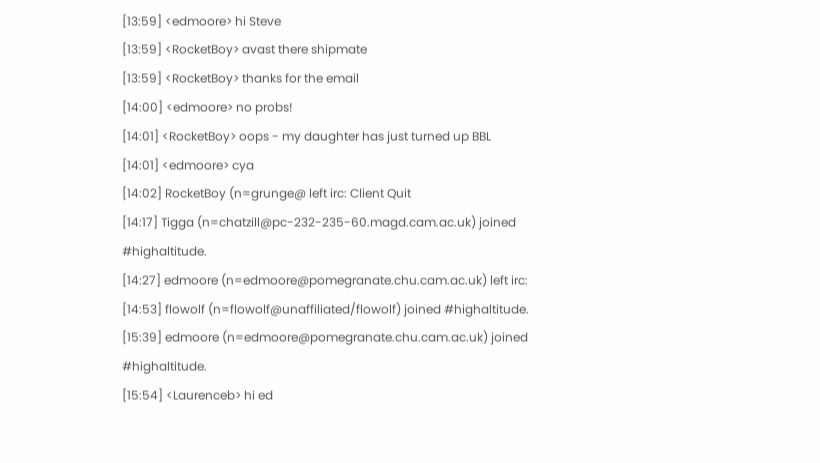[13:59] <edmoore> hi Steve
[13:59] <RocketBoy> avast there shipmate
[13:59] <RocketBoy> thanks for the email
[14:00] <edmoore> no probs!
[14:01] <RocketBoy> oops - my daughter has just turned up BBL
[14:01] <edmoore> cya
[14:02] RocketBoy (n=grunge@ left irc: Client Quit
[14:17] Tigga (n=chatzill@pc-232-235-60.magd.cam.ac.uk) joined #highaltitude.
[14:27] edmoore (n=edmoore@pomegranate.chu.cam.ac.uk) left irc:
[14:53] flowolf (n=flowolf@unaffiliated/flowolf) joined #highaltitude.
[15:39] edmoore (n=edmoore@pomegranate.chu.cam.ac.uk) joined #highaltitude.
[15:54] <Laurenceb> hi ed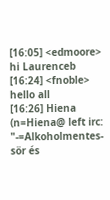[16:05] <edmoore> hi Laurenceb
[16:24] <fnoble> hello all
[16:26] Hiena (n=Hiena@ left irc: "-=Alkoholmentes-sör és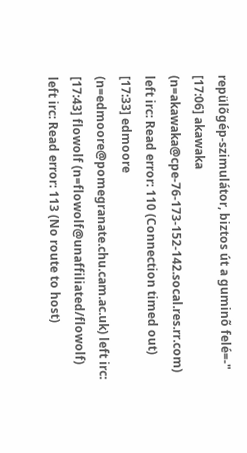repülõgép-szimulátor, biztos út a guminõ felé=-"
[17:06] akawaka (n=akawaka@cpe-76-173-152-142.socal.res.rr.com) left irc: Read error: 110 (Connection timed out)
[17:33] edmoore (n=edmoore@pomegranate.chu.cam.ac.uk) left irc:
[17:43] flowolf (n=flowolf@unaffiliated/flowolf) left irc: Read error: 113 (No route to host)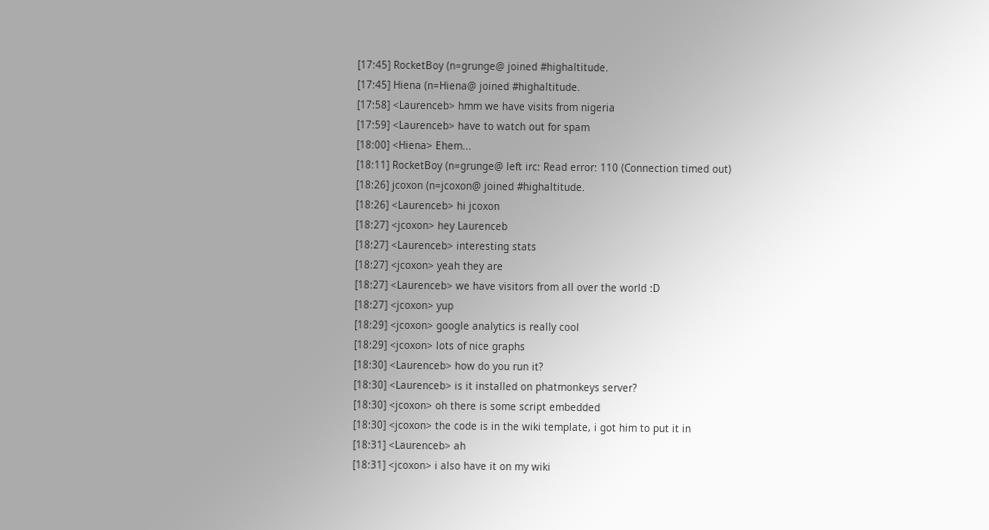[17:45] RocketBoy (n=grunge@ joined #highaltitude.
[17:45] Hiena (n=Hiena@ joined #highaltitude.
[17:58] <Laurenceb> hmm we have visits from nigeria
[17:59] <Laurenceb> have to watch out for spam
[18:00] <Hiena> Ehem...
[18:11] RocketBoy (n=grunge@ left irc: Read error: 110 (Connection timed out)
[18:26] jcoxon (n=jcoxon@ joined #highaltitude.
[18:26] <Laurenceb> hi jcoxon
[18:27] <jcoxon> hey Laurenceb
[18:27] <Laurenceb> interesting stats
[18:27] <jcoxon> yeah they are
[18:27] <Laurenceb> we have visitors from all over the world :D
[18:27] <jcoxon> yup
[18:29] <jcoxon> google analytics is really cool
[18:29] <jcoxon> lots of nice graphs
[18:30] <Laurenceb> how do you run it?
[18:30] <Laurenceb> is it installed on phatmonkeys server?
[18:30] <jcoxon> oh there is some script embedded
[18:30] <jcoxon> the code is in the wiki template, i got him to put it in
[18:31] <Laurenceb> ah
[18:31] <jcoxon> i also have it on my wiki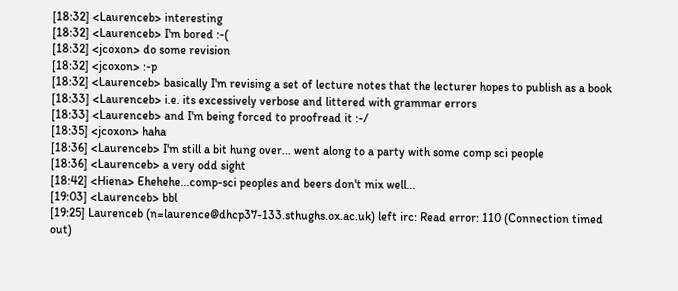[18:32] <Laurenceb> interesting
[18:32] <Laurenceb> I'm bored :-(
[18:32] <jcoxon> do some revision
[18:32] <jcoxon> :-p
[18:32] <Laurenceb> basically I'm revising a set of lecture notes that the lecturer hopes to publish as a book
[18:33] <Laurenceb> i.e. its excessively verbose and littered with grammar errors
[18:33] <Laurenceb> and I'm being forced to proofread it :-/
[18:35] <jcoxon> haha
[18:36] <Laurenceb> I'm still a bit hung over... went along to a party with some comp sci people
[18:36] <Laurenceb> a very odd sight
[18:42] <Hiena> Ehehehe...comp-sci peoples and beers don't mix well...
[19:03] <Laurenceb> bbl
[19:25] Laurenceb (n=laurence@dhcp37-133.sthughs.ox.ac.uk) left irc: Read error: 110 (Connection timed out)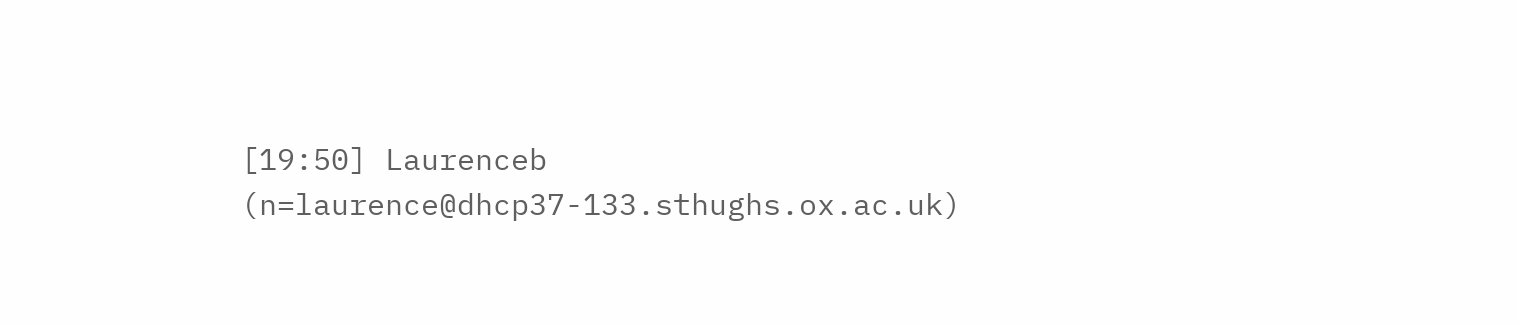[19:50] Laurenceb (n=laurence@dhcp37-133.sthughs.ox.ac.uk)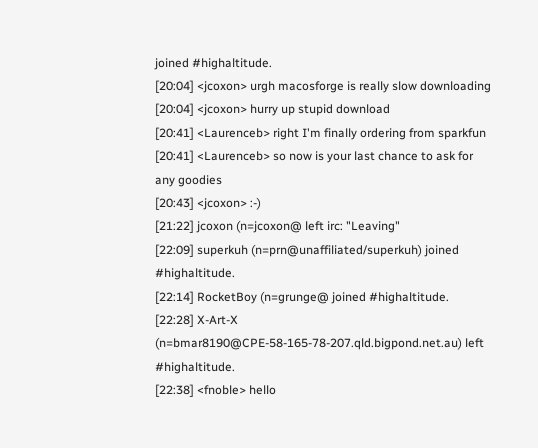joined #highaltitude.
[20:04] <jcoxon> urgh macosforge is really slow downloading
[20:04] <jcoxon> hurry up stupid download
[20:41] <Laurenceb> right I'm finally ordering from sparkfun
[20:41] <Laurenceb> so now is your last chance to ask for any goodies
[20:43] <jcoxon> :-)
[21:22] jcoxon (n=jcoxon@ left irc: "Leaving"
[22:09] superkuh (n=prn@unaffiliated/superkuh) joined #highaltitude.
[22:14] RocketBoy (n=grunge@ joined #highaltitude.
[22:28] X-Art-X (n=bmar8190@CPE-58-165-78-207.qld.bigpond.net.au) left #highaltitude.
[22:38] <fnoble> hello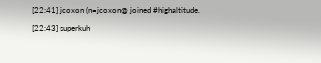[22:41] jcoxon (n=jcoxon@ joined #highaltitude.
[22:43] superkuh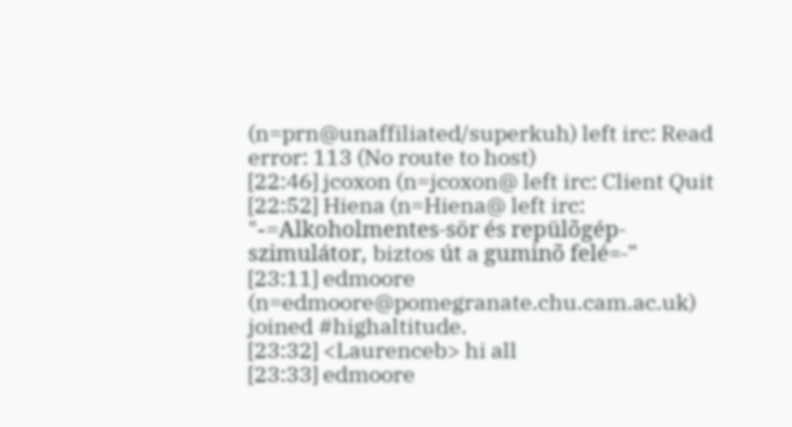(n=prn@unaffiliated/superkuh) left irc: Read error: 113 (No route to host)
[22:46] jcoxon (n=jcoxon@ left irc: Client Quit
[22:52] Hiena (n=Hiena@ left irc: "-=Alkoholmentes-sör és repülõgép-szimulátor, biztos út a guminõ felé=-"
[23:11] edmoore (n=edmoore@pomegranate.chu.cam.ac.uk) joined #highaltitude.
[23:32] <Laurenceb> hi all
[23:33] edmoore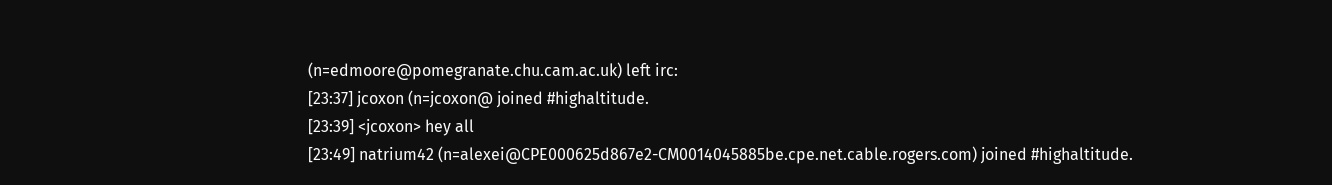(n=edmoore@pomegranate.chu.cam.ac.uk) left irc:
[23:37] jcoxon (n=jcoxon@ joined #highaltitude.
[23:39] <jcoxon> hey all
[23:49] natrium42 (n=alexei@CPE000625d867e2-CM0014045885be.cpe.net.cable.rogers.com) joined #highaltitude.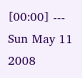[00:00] --- Sun May 11 2008